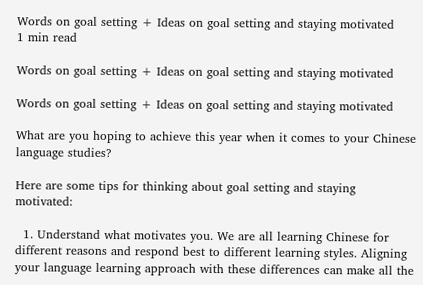Words on goal setting + Ideas on goal setting and staying motivated
1 min read

Words on goal setting + Ideas on goal setting and staying motivated

Words on goal setting + Ideas on goal setting and staying motivated

What are you hoping to achieve this year when it comes to your Chinese language studies?

Here are some tips for thinking about goal setting and staying motivated:

  1. Understand what motivates you. We are all learning Chinese for different reasons and respond best to different learning styles. Aligning your language learning approach with these differences can make all the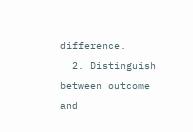difference.
  2. Distinguish between outcome and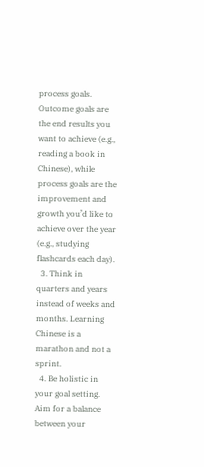process goals. Outcome goals are the end results you want to achieve (e.g., reading a book in Chinese), while process goals are the improvement and growth you’d like to achieve over the year (e.g., studying flashcards each day).
  3. Think in quarters and years instead of weeks and months. Learning Chinese is a marathon and not a sprint.
  4. Be holistic in your goal setting. Aim for a balance between your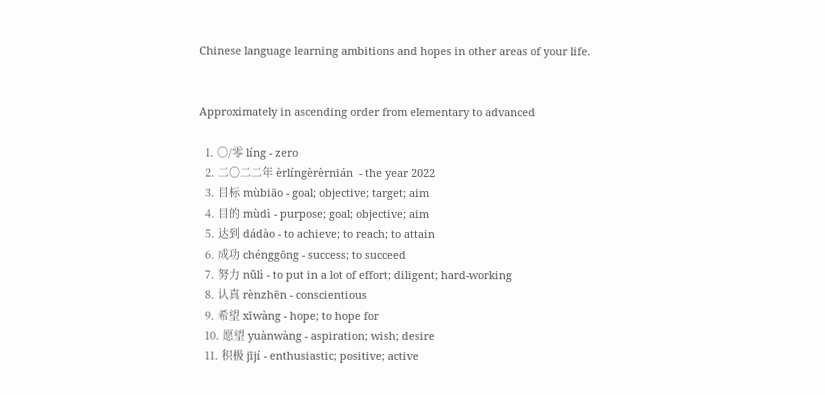Chinese language learning ambitions and hopes in other areas of your life.


Approximately in ascending order from elementary to advanced

  1. 〇/零 líng - zero
  2. 二〇二二年 èrlíngèrèrnián  - the year 2022
  3. 目标 mùbiāo - goal; objective; target; aim
  4. 目的 mùdì - purpose; goal; objective; aim
  5. 达到 dádào - to achieve; to reach; to attain
  6. 成功 chénggōng - success; to succeed
  7. 努力 nǔlì - to put in a lot of effort; diligent; hard-working
  8. 认真 rènzhēn - conscientious
  9. 希望 xīwàng - hope; to hope for
  10. 愿望 yuànwàng - aspiration; wish; desire
  11. 积极 jījí - enthusiastic; positive; active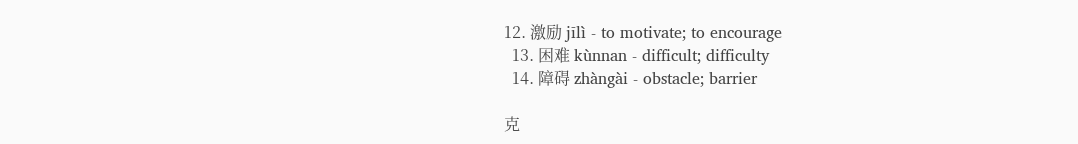12. 激励 jīlì - to motivate; to encourage
  13. 困难 kùnnan - difficult; difficulty
  14. 障碍 zhàngài - obstacle; barrier

克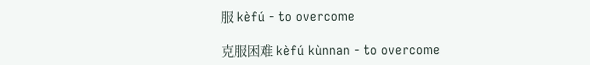服 kèfú - to overcome

克服困难 kèfú kùnnan - to overcome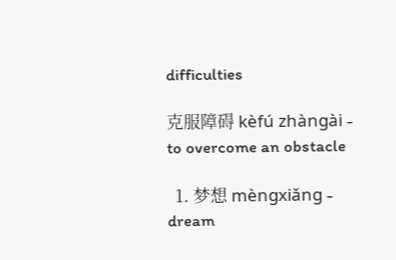difficulties

克服障碍 kèfú zhàngài - to overcome an obstacle

  1. 梦想 mèngxiǎng - dream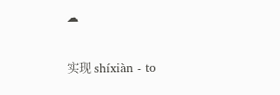☁

实现 shíxiàn - to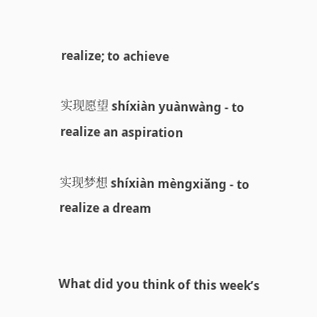realize; to achieve

实现愿望 shíxiàn yuànwàng - to realize an aspiration

实现梦想 shíxiàn mèngxiǎng - to realize a dream


What did you think of this week’s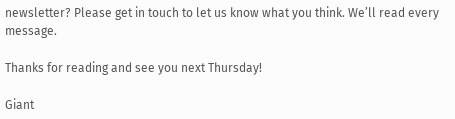newsletter? Please get in touch to let us know what you think. We’ll read every message.

Thanks for reading and see you next Thursday!

Giant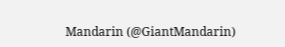Mandarin (@GiantMandarin)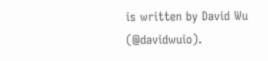is written by David Wu (@davidwuio).